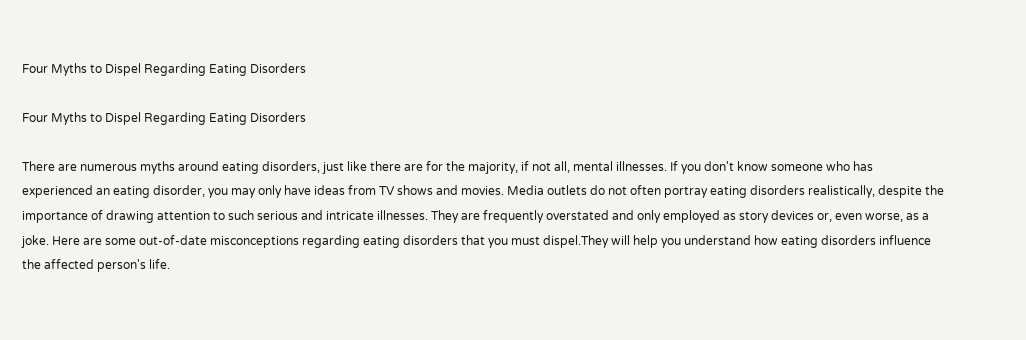Four Myths to Dispel Regarding Eating Disorders

Four Myths to Dispel Regarding Eating Disorders

There are numerous myths around eating disorders, just like there are for the majority, if not all, mental illnesses. If you don't know someone who has experienced an eating disorder, you may only have ideas from TV shows and movies. Media outlets do not often portray eating disorders realistically, despite the importance of drawing attention to such serious and intricate illnesses. They are frequently overstated and only employed as story devices or, even worse, as a joke. Here are some out-of-date misconceptions regarding eating disorders that you must dispel.They will help you understand how eating disorders influence the affected person's life.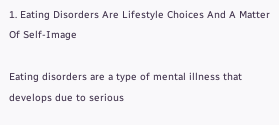1. Eating Disorders Are Lifestyle Choices And A Matter Of Self-Image

Eating disorders are a type of mental illness that develops due to serious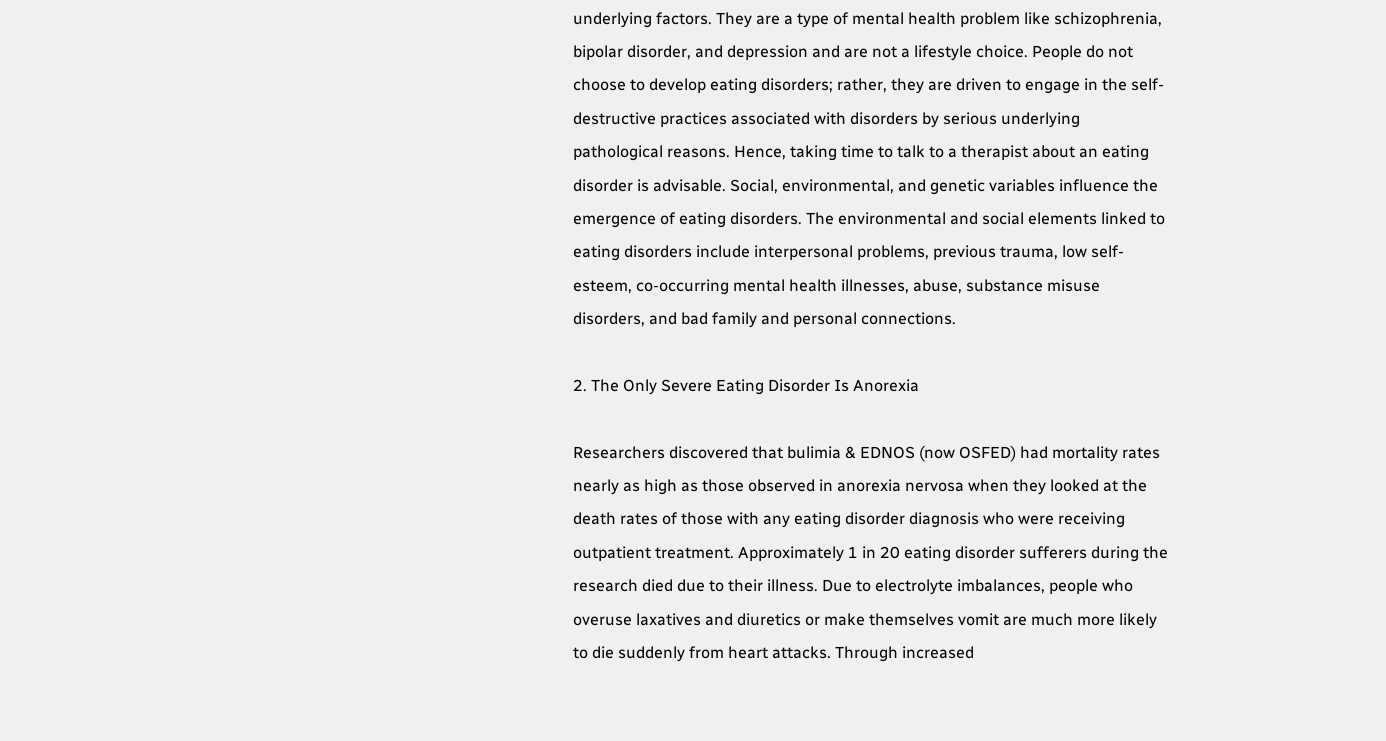underlying factors. They are a type of mental health problem like schizophrenia, bipolar disorder, and depression and are not a lifestyle choice. People do not choose to develop eating disorders; rather, they are driven to engage in the self-destructive practices associated with disorders by serious underlying pathological reasons. Hence, taking time to talk to a therapist about an eating disorder is advisable. Social, environmental, and genetic variables influence the emergence of eating disorders. The environmental and social elements linked to eating disorders include interpersonal problems, previous trauma, low self-esteem, co-occurring mental health illnesses, abuse, substance misuse disorders, and bad family and personal connections.

2. The Only Severe Eating Disorder Is Anorexia

Researchers discovered that bulimia & EDNOS (now OSFED) had mortality rates nearly as high as those observed in anorexia nervosa when they looked at the death rates of those with any eating disorder diagnosis who were receiving outpatient treatment. Approximately 1 in 20 eating disorder sufferers during the research died due to their illness. Due to electrolyte imbalances, people who overuse laxatives and diuretics or make themselves vomit are much more likely to die suddenly from heart attacks. Through increased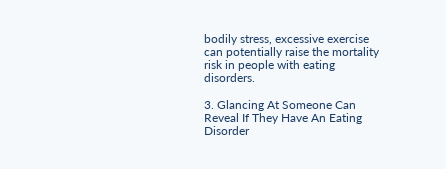bodily stress, excessive exercise can potentially raise the mortality risk in people with eating disorders.

3. Glancing At Someone Can Reveal If They Have An Eating Disorder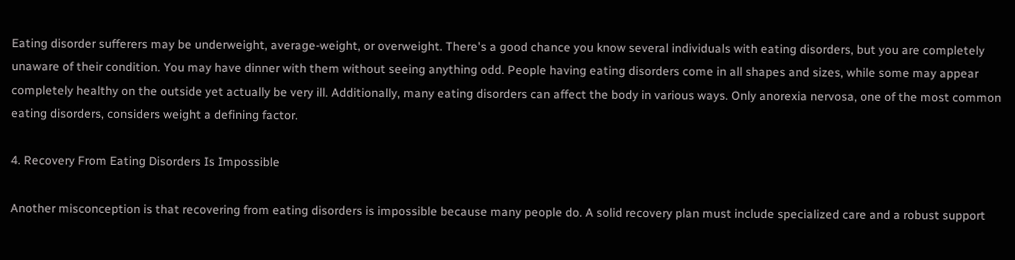Eating disorder sufferers may be underweight, average-weight, or overweight. There's a good chance you know several individuals with eating disorders, but you are completely unaware of their condition. You may have dinner with them without seeing anything odd. People having eating disorders come in all shapes and sizes, while some may appear completely healthy on the outside yet actually be very ill. Additionally, many eating disorders can affect the body in various ways. Only anorexia nervosa, one of the most common eating disorders, considers weight a defining factor.

4. Recovery From Eating Disorders Is Impossible

Another misconception is that recovering from eating disorders is impossible because many people do. A solid recovery plan must include specialized care and a robust support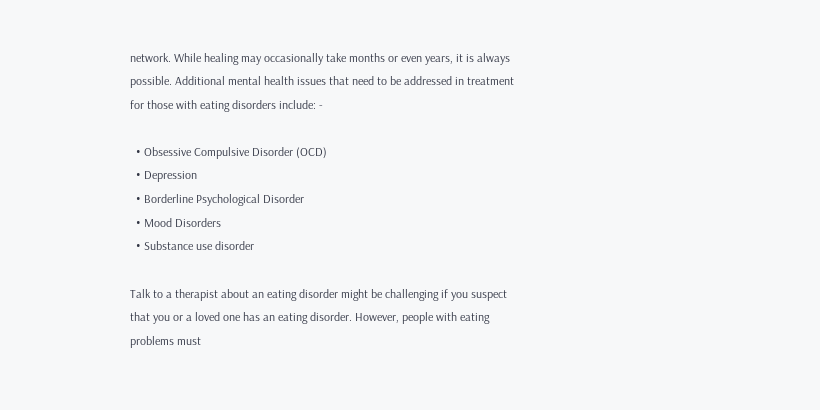network. While healing may occasionally take months or even years, it is always possible. Additional mental health issues that need to be addressed in treatment for those with eating disorders include: -

  • Obsessive Compulsive Disorder (OCD)
  • Depression
  • Borderline Psychological Disorder
  • Mood Disorders
  • Substance use disorder

Talk to a therapist about an eating disorder might be challenging if you suspect that you or a loved one has an eating disorder. However, people with eating problems must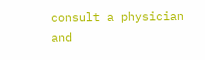consult a physician and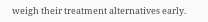weigh their treatment alternatives early.